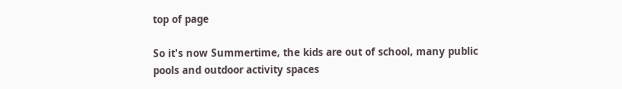top of page

So it's now Summertime, the kids are out of school, many public pools and outdoor activity spaces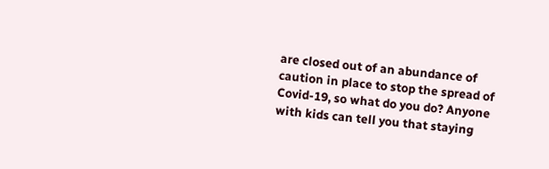are closed out of an abundance of caution in place to stop the spread of Covid-19, so what do you do? Anyone with kids can tell you that staying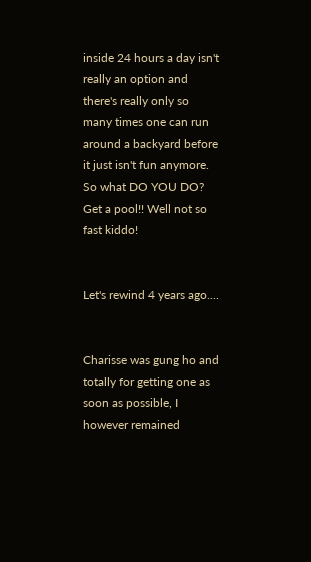inside 24 hours a day isn't really an option and there's really only so many times one can run around a backyard before it just isn't fun anymore. So what DO YOU DO? Get a pool!! Well not so fast kiddo!


Let's rewind 4 years ago....


Charisse was gung ho and totally for getting one as soon as possible, I however remained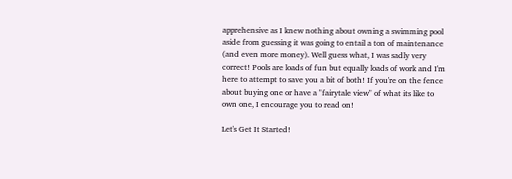apprehensive as I knew nothing about owning a swimming pool aside from guessing it was going to entail a ton of maintenance (and even more money). Well guess what, I was sadly very correct! Pools are loads of fun but equally loads of work and I'm here to attempt to save you a bit of both! If you're on the fence about buying one or have a "fairytale view" of what its like to own one, I encourage you to read on!

Let's Get It Started!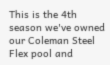This is the 4th season we've owned our Coleman Steel Flex pool and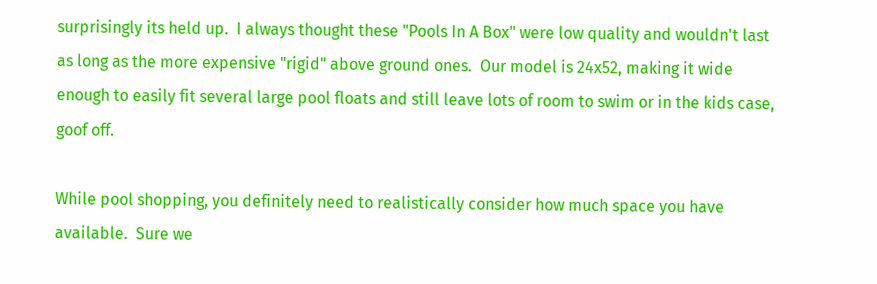surprisingly its held up.  I always thought these "Pools In A Box" were low quality and wouldn't last as long as the more expensive "rigid" above ground ones.  Our model is 24x52, making it wide enough to easily fit several large pool floats and still leave lots of room to swim or in the kids case, goof off.

While pool shopping, you definitely need to realistically consider how much space you have available.  Sure we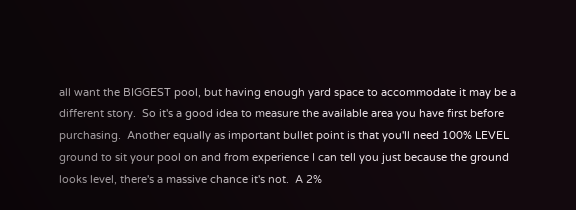all want the BIGGEST pool, but having enough yard space to accommodate it may be a different story.  So it's a good idea to measure the available area you have first before purchasing.  Another equally as important bullet point is that you'll need 100% LEVEL ground to sit your pool on and from experience I can tell you just because the ground looks level, there's a massive chance it's not.  A 2%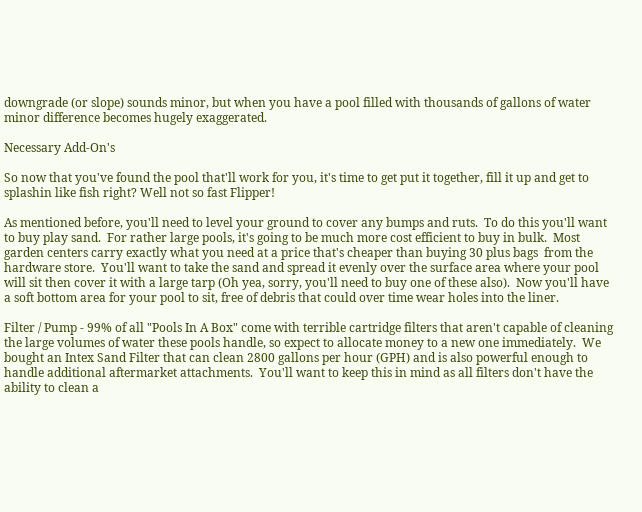downgrade (or slope) sounds minor, but when you have a pool filled with thousands of gallons of water minor difference becomes hugely exaggerated.

Necessary Add-On's

So now that you've found the pool that'll work for you, it's time to get put it together, fill it up and get to splashin like fish right? Well not so fast Flipper!

As mentioned before, you'll need to level your ground to cover any bumps and ruts.  To do this you'll want to buy play sand.  For rather large pools, it's going to be much more cost efficient to buy in bulk.  Most garden centers carry exactly what you need at a price that's cheaper than buying 30 plus bags  from the hardware store.  You'll want to take the sand and spread it evenly over the surface area where your pool will sit then cover it with a large tarp (Oh yea, sorry, you'll need to buy one of these also).  Now you'll have a soft bottom area for your pool to sit, free of debris that could over time wear holes into the liner.

Filter / Pump - 99% of all "Pools In A Box" come with terrible cartridge filters that aren't capable of cleaning the large volumes of water these pools handle, so expect to allocate money to a new one immediately.  We bought an Intex Sand Filter that can clean 2800 gallons per hour (GPH) and is also powerful enough to handle additional aftermarket attachments.  You'll want to keep this in mind as all filters don't have the ability to clean a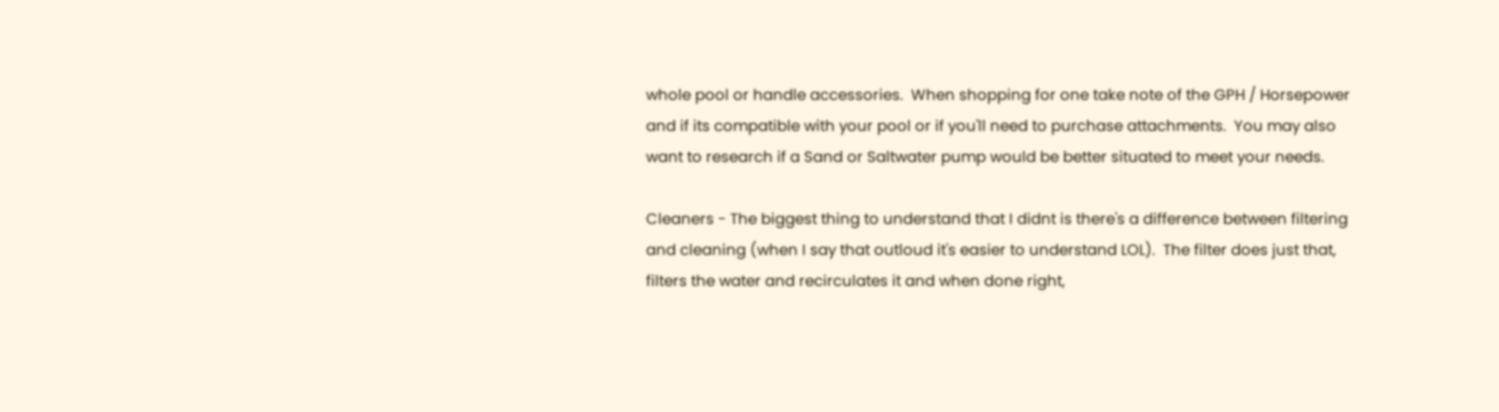whole pool or handle accessories.  When shopping for one take note of the GPH / Horsepower and if its compatible with your pool or if you'll need to purchase attachments.  You may also want to research if a Sand or Saltwater pump would be better situated to meet your needs.

Cleaners - The biggest thing to understand that I didnt is there's a difference between filtering and cleaning (when I say that outloud it's easier to understand LOL).  The filter does just that, filters the water and recirculates it and when done right,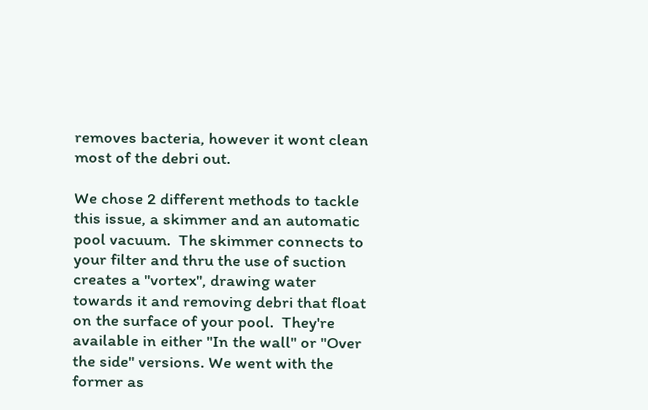removes bacteria, however it wont clean most of the debri out.

We chose 2 different methods to tackle this issue, a skimmer and an automatic pool vacuum.  The skimmer connects to your filter and thru the use of suction creates a "vortex", drawing water towards it and removing debri that float on the surface of your pool.  They're available in either "In the wall" or "Over the side" versions. We went with the former as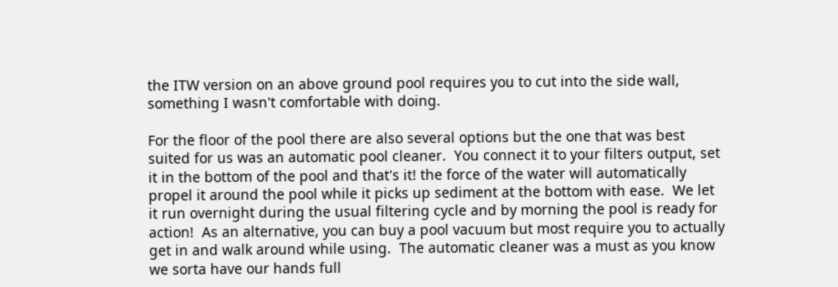the ITW version on an above ground pool requires you to cut into the side wall, something I wasn't comfortable with doing.

For the floor of the pool there are also several options but the one that was best suited for us was an automatic pool cleaner.  You connect it to your filters output, set it in the bottom of the pool and that's it! the force of the water will automatically propel it around the pool while it picks up sediment at the bottom with ease.  We let it run overnight during the usual filtering cycle and by morning the pool is ready for action!  As an alternative, you can buy a pool vacuum but most require you to actually get in and walk around while using.  The automatic cleaner was a must as you know we sorta have our hands full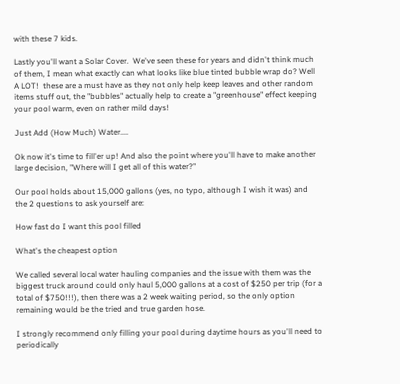with these 7 kids.

Lastly you'll want a Solar Cover.  We've seen these for years and didn't think much of them, I mean what exactly can what looks like blue tinted bubble wrap do? Well A LOT!  these are a must have as they not only help keep leaves and other random items stuff out, the "bubbles" actually help to create a "greenhouse" effect keeping your pool warm, even on rather mild days!

Just Add (How Much) Water....

Ok now it's time to fill'er up! And also the point where you'll have to make another large decision, "Where will I get all of this water?"

Our pool holds about 15,000 gallons (yes, no typo, although I wish it was) and the 2 questions to ask yourself are:

How fast do I want this pool filled

What's the cheapest option

We called several local water hauling companies and the issue with them was the biggest truck around could only haul 5,000 gallons at a cost of $250 per trip (for a total of $750!!!), then there was a 2 week waiting period, so the only option remaining would be the tried and true garden hose.

I strongly recommend only filling your pool during daytime hours as you'll need to periodically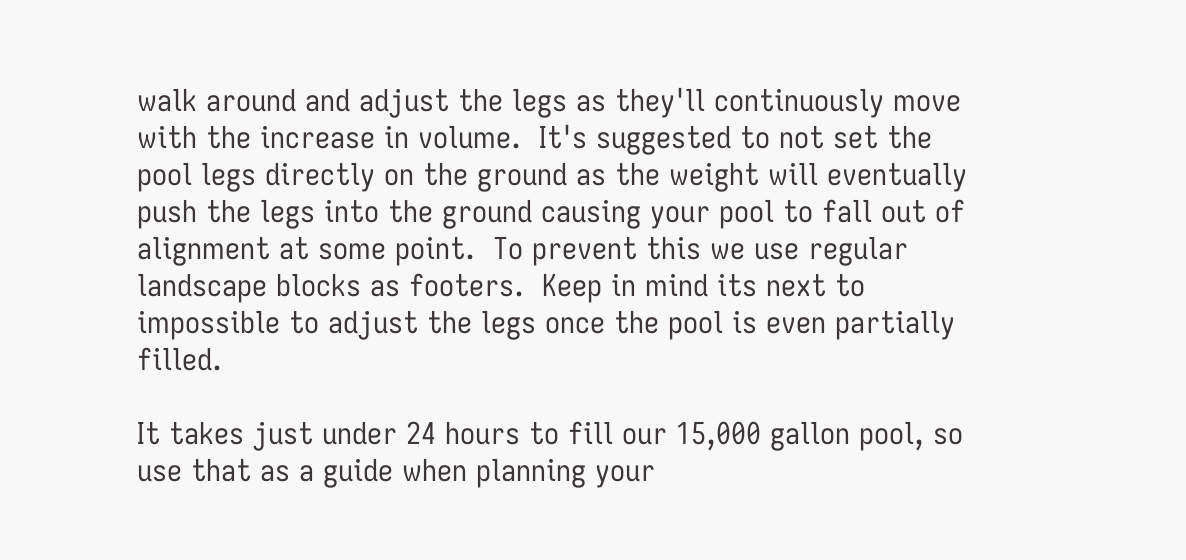walk around and adjust the legs as they'll continuously move with the increase in volume.  It's suggested to not set the pool legs directly on the ground as the weight will eventually push the legs into the ground causing your pool to fall out of alignment at some point.  To prevent this we use regular landscape blocks as footers.  Keep in mind its next to impossible to adjust the legs once the pool is even partially filled.

It takes just under 24 hours to fill our 15,000 gallon pool, so use that as a guide when planning your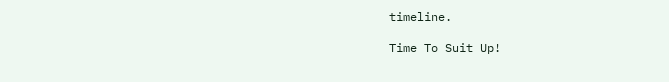timeline.

Time To Suit Up!